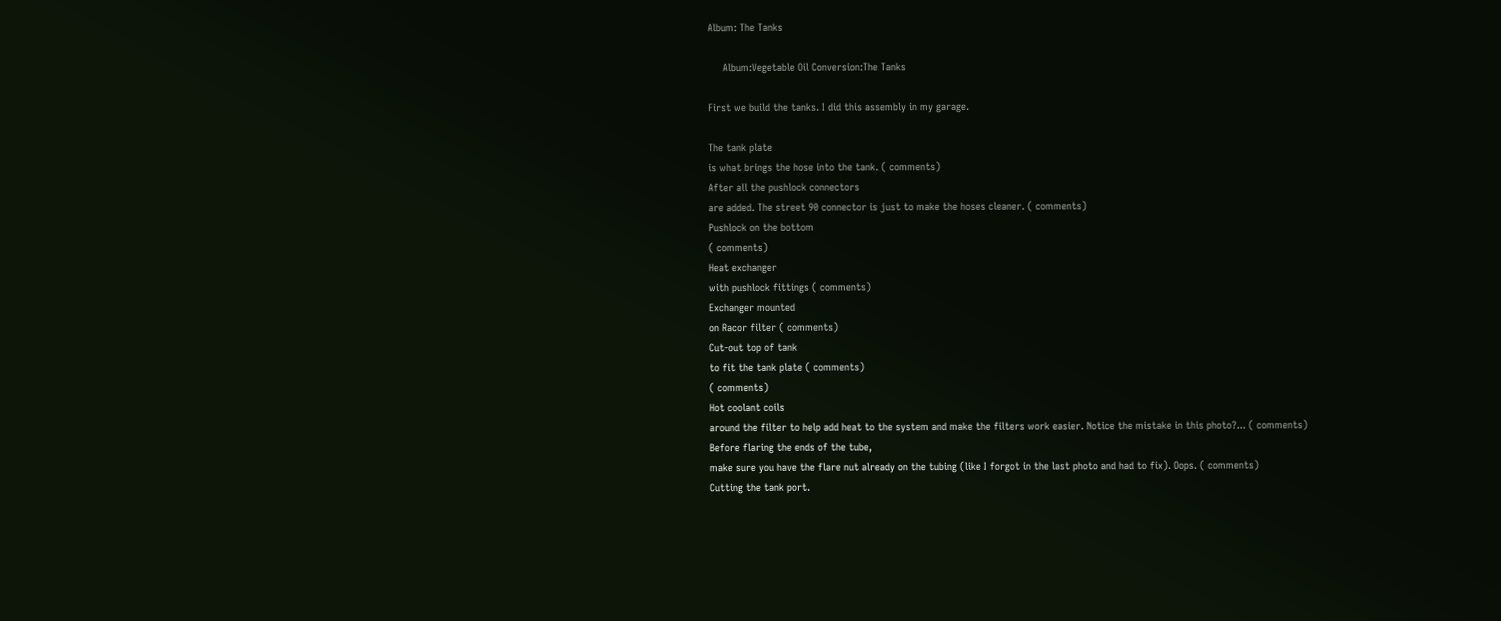Album: The Tanks

     Album:Vegetable Oil Conversion:The Tanks

First we build the tanks. I did this assembly in my garage.

The tank plate
is what brings the hose into the tank. ( comments)
After all the pushlock connectors
are added. The street 90 connector is just to make the hoses cleaner. ( comments)
Pushlock on the bottom
( comments)
Heat exchanger
with pushlock fittings ( comments)
Exchanger mounted
on Racor filter ( comments)
Cut-out top of tank
to fit the tank plate ( comments)
( comments)
Hot coolant coils
around the filter to help add heat to the system and make the filters work easier. Notice the mistake in this photo?... ( comments)
Before flaring the ends of the tube,
make sure you have the flare nut already on the tubing (like I forgot in the last photo and had to fix). Oops. ( comments)
Cutting the tank port.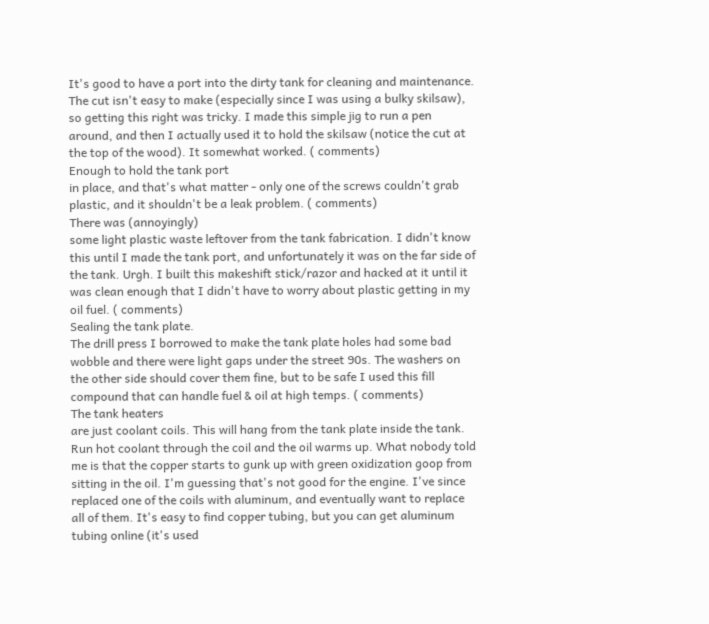It's good to have a port into the dirty tank for cleaning and maintenance. The cut isn't easy to make (especially since I was using a bulky skilsaw), so getting this right was tricky. I made this simple jig to run a pen around, and then I actually used it to hold the skilsaw (notice the cut at the top of the wood). It somewhat worked. ( comments)
Enough to hold the tank port
in place, and that's what matter - only one of the screws couldn't grab plastic, and it shouldn't be a leak problem. ( comments)
There was (annoyingly)
some light plastic waste leftover from the tank fabrication. I didn't know this until I made the tank port, and unfortunately it was on the far side of the tank. Urgh. I built this makeshift stick/razor and hacked at it until it was clean enough that I didn't have to worry about plastic getting in my oil fuel. ( comments)
Sealing the tank plate.
The drill press I borrowed to make the tank plate holes had some bad wobble and there were light gaps under the street 90s. The washers on the other side should cover them fine, but to be safe I used this fill compound that can handle fuel & oil at high temps. ( comments)
The tank heaters
are just coolant coils. This will hang from the tank plate inside the tank. Run hot coolant through the coil and the oil warms up. What nobody told me is that the copper starts to gunk up with green oxidization goop from sitting in the oil. I'm guessing that's not good for the engine. I've since replaced one of the coils with aluminum, and eventually want to replace all of them. It's easy to find copper tubing, but you can get aluminum tubing online (it's used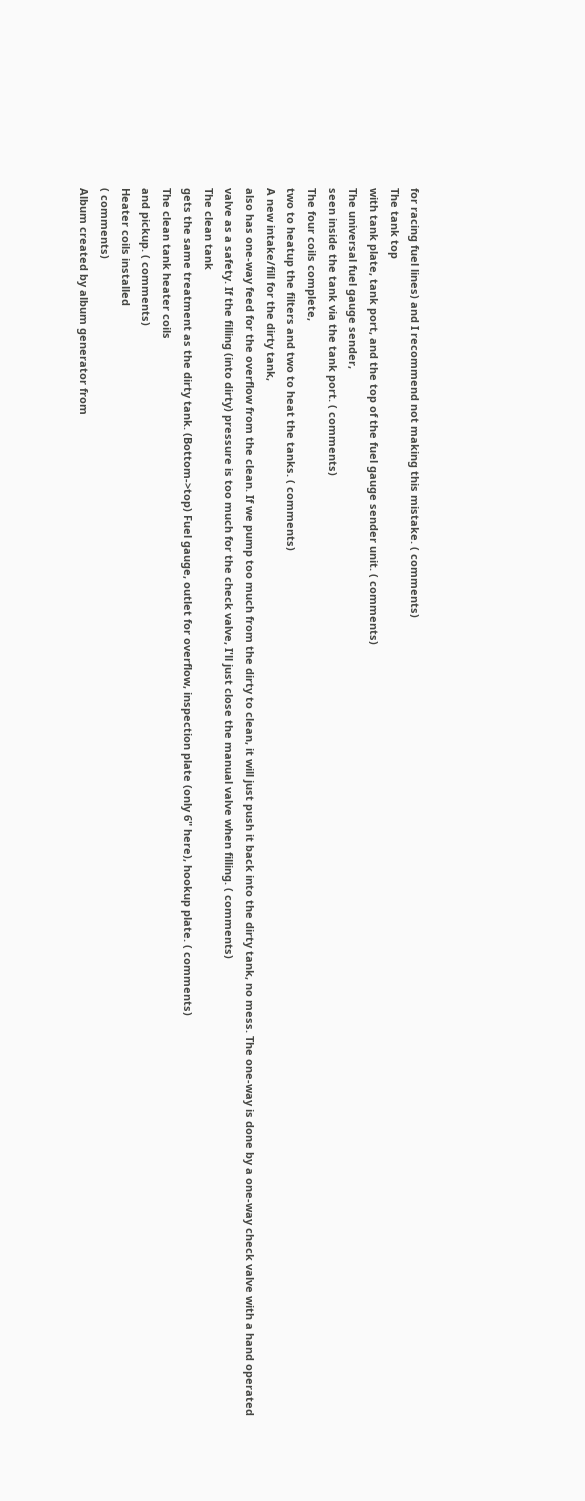for racing fuel lines) and I recommend not making this mistake. ( comments)
The tank top
with tank plate, tank port, and the top of the fuel gauge sender unit. ( comments)
The universal fuel gauge sender,
seen inside the tank via the tank port. ( comments)
The four coils complete,
two to heatup the filters and two to heat the tanks. ( comments)
A new intake/fill for the dirty tank,
also has one-way feed for the overflow from the clean. If we pump too much from the dirty to clean, it will just push it back into the dirty tank, no mess. The one-way is done by a one-way check valve with a hand operated valve as a safety. If the filling (into dirty) pressure is too much for the check valve, I'll just close the manual valve when filling. ( comments)
The clean tank
gets the same treatment as the dirty tank. (Bottom->top) Fuel gauge, outlet for overflow, inspection plate (only 6" here), hookup plate. ( comments)
The clean tank heater coils
and pickup. ( comments)
Heater coils installed
( comments)
Album created by album generator from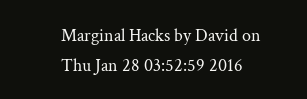Marginal Hacks by David on Thu Jan 28 03:52:59 2016